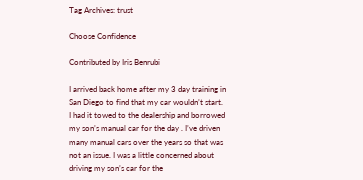Tag Archives: trust

Choose Confidence

Contributed by Iris Benrubi

I arrived back home after my 3 day training in San Diego to find that my car wouldn’t start. I had it towed to the dealership and borrowed my son’s manual car for the day . I’ve driven many manual cars over the years so that was not an issue. I was a little concerned about driving my son’s car for the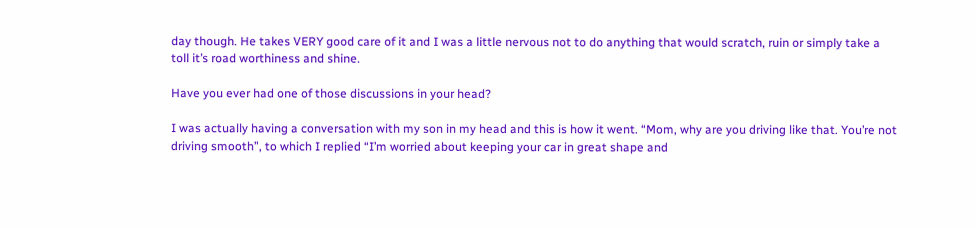day though. He takes VERY good care of it and I was a little nervous not to do anything that would scratch, ruin or simply take a toll it’s road worthiness and shine.

Have you ever had one of those discussions in your head?

I was actually having a conversation with my son in my head and this is how it went. “Mom, why are you driving like that. You’re not driving smooth”, to which I replied “I’m worried about keeping your car in great shape and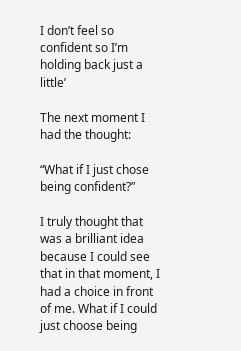I don’t feel so confident so I’m holding back just a little’

The next moment I had the thought:

“What if I just chose being confident?”

I truly thought that was a brilliant idea because I could see that in that moment, I had a choice in front of me. What if I could just choose being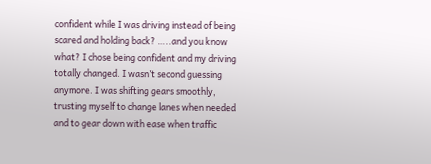confident while I was driving instead of being scared and holding back? …..and you know what? I chose being confident and my driving totally changed. I wasn’t second guessing anymore. I was shifting gears smoothly, trusting myself to change lanes when needed and to gear down with ease when traffic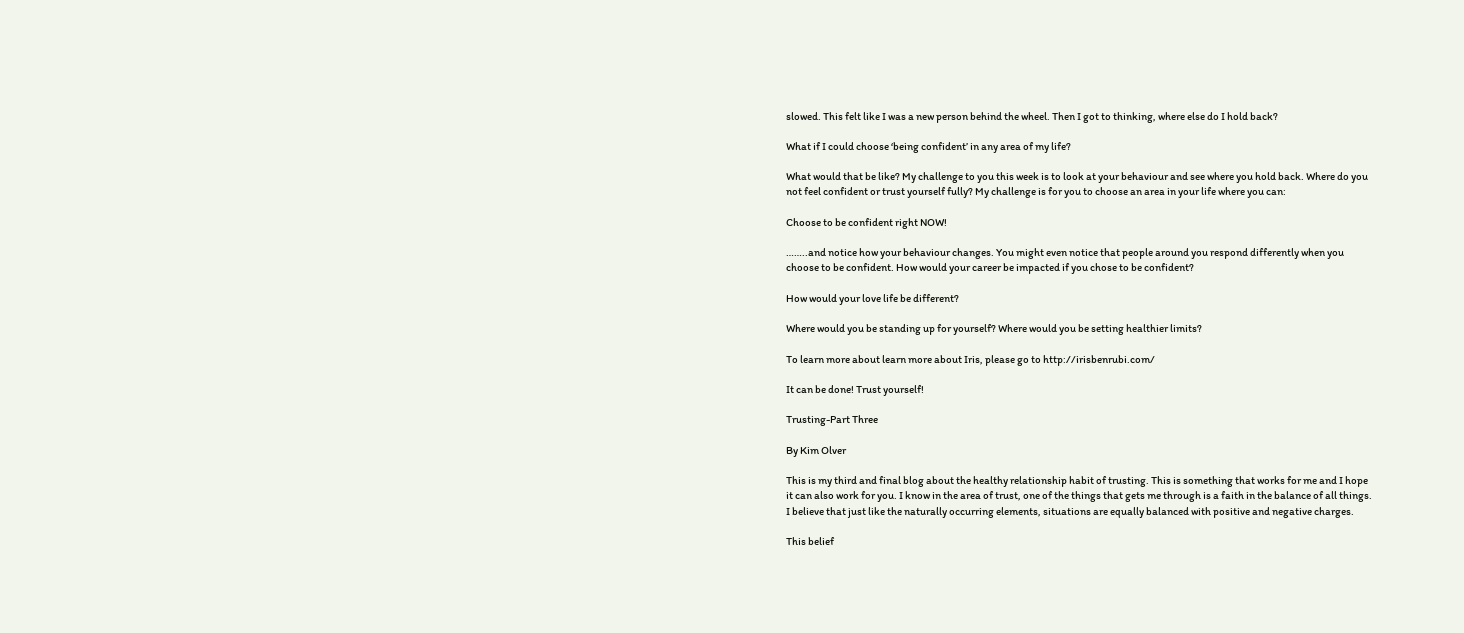slowed. This felt like I was a new person behind the wheel. Then I got to thinking, where else do I hold back?

What if I could choose ‘being confident’ in any area of my life?

What would that be like? My challenge to you this week is to look at your behaviour and see where you hold back. Where do you not feel confident or trust yourself fully? My challenge is for you to choose an area in your life where you can:

Choose to be confident right NOW!

……..and notice how your behaviour changes. You might even notice that people around you respond differently when you choose to be confident. How would your career be impacted if you chose to be confident?

How would your love life be different?

Where would you be standing up for yourself? Where would you be setting healthier limits?

To learn more about learn more about Iris, please go to http://irisbenrubi.com/

It can be done! Trust yourself!

Trusting-Part Three

By Kim Olver

This is my third and final blog about the healthy relationship habit of trusting. This is something that works for me and I hope it can also work for you. I know in the area of trust, one of the things that gets me through is a faith in the balance of all things. I believe that just like the naturally occurring elements, situations are equally balanced with positive and negative charges.

This belief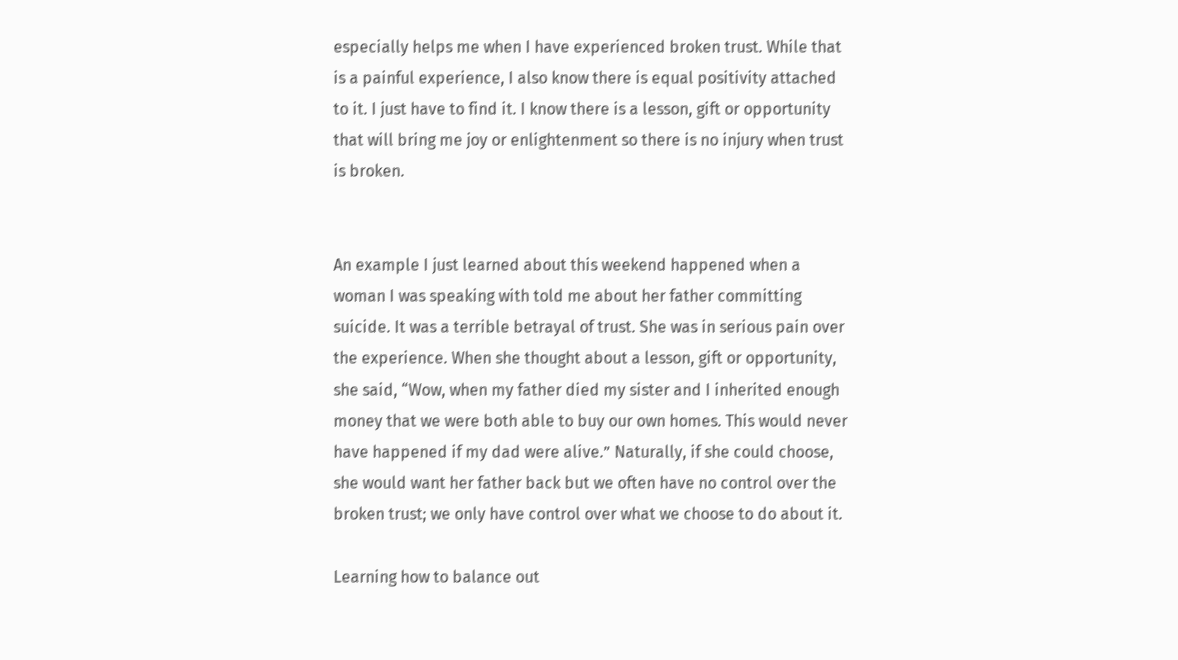especially helps me when I have experienced broken trust. While that is a painful experience, I also know there is equal positivity attached to it. I just have to find it. I know there is a lesson, gift or opportunity that will bring me joy or enlightenment so there is no injury when trust is broken.


An example I just learned about this weekend happened when a woman I was speaking with told me about her father committing suicide. It was a terrible betrayal of trust. She was in serious pain over the experience. When she thought about a lesson, gift or opportunity, she said, “Wow, when my father died my sister and I inherited enough money that we were both able to buy our own homes. This would never have happened if my dad were alive.” Naturally, if she could choose, she would want her father back but we often have no control over the broken trust; we only have control over what we choose to do about it.

Learning how to balance out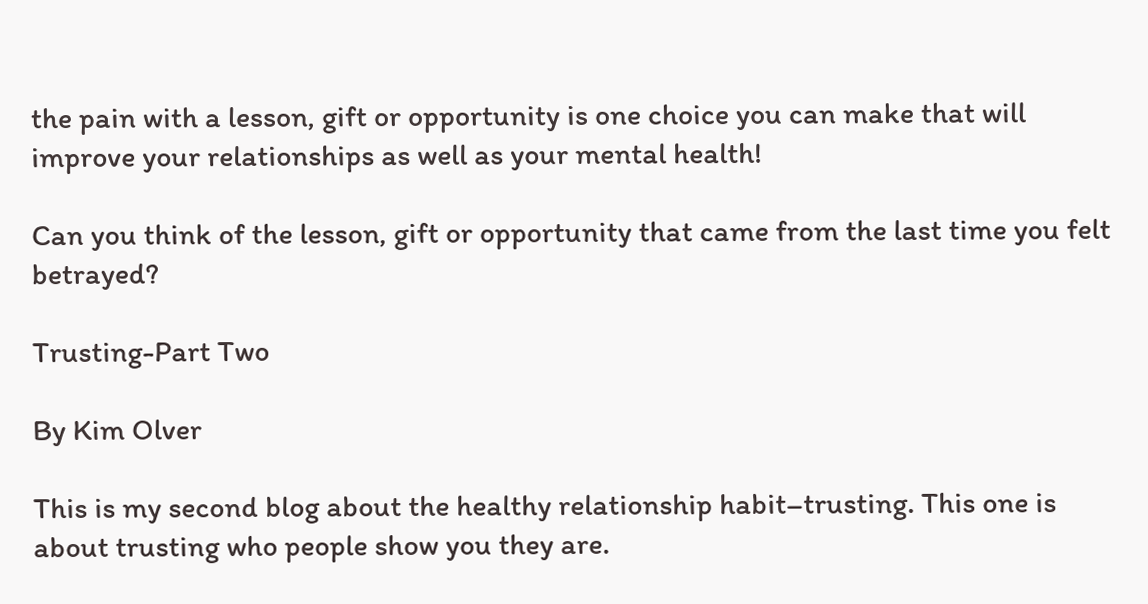the pain with a lesson, gift or opportunity is one choice you can make that will improve your relationships as well as your mental health!

Can you think of the lesson, gift or opportunity that came from the last time you felt betrayed?

Trusting-Part Two

By Kim Olver

This is my second blog about the healthy relationship habit–trusting. This one is about trusting who people show you they are.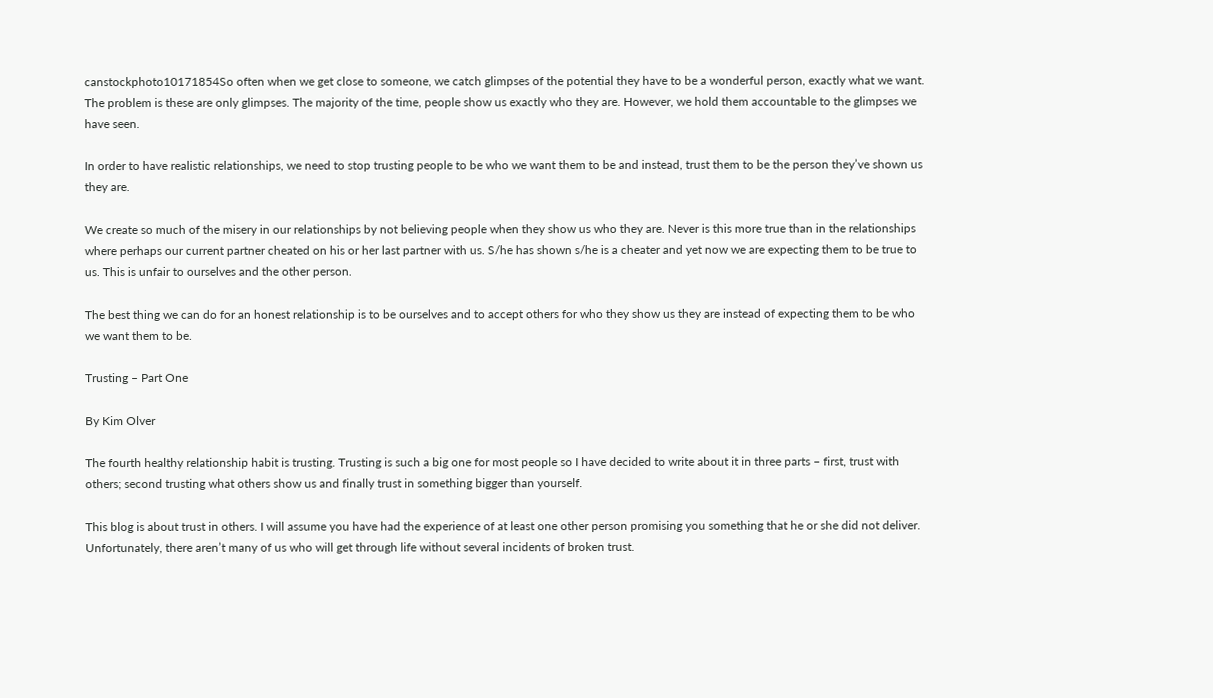canstockphoto10171854So often when we get close to someone, we catch glimpses of the potential they have to be a wonderful person, exactly what we want. The problem is these are only glimpses. The majority of the time, people show us exactly who they are. However, we hold them accountable to the glimpses we have seen.

In order to have realistic relationships, we need to stop trusting people to be who we want them to be and instead, trust them to be the person they’ve shown us they are.

We create so much of the misery in our relationships by not believing people when they show us who they are. Never is this more true than in the relationships where perhaps our current partner cheated on his or her last partner with us. S/he has shown s/he is a cheater and yet now we are expecting them to be true to us. This is unfair to ourselves and the other person.

The best thing we can do for an honest relationship is to be ourselves and to accept others for who they show us they are instead of expecting them to be who we want them to be.

Trusting – Part One

By Kim Olver

The fourth healthy relationship habit is trusting. Trusting is such a big one for most people so I have decided to write about it in three parts – first, trust with others; second trusting what others show us and finally trust in something bigger than yourself.

This blog is about trust in others. I will assume you have had the experience of at least one other person promising you something that he or she did not deliver. Unfortunately, there aren’t many of us who will get through life without several incidents of broken trust.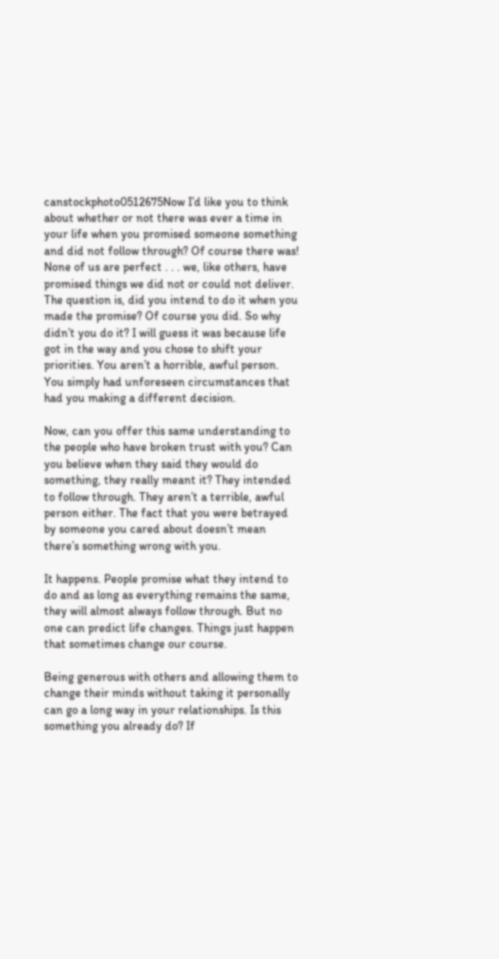canstockphoto0512675Now I’d like you to think about whether or not there was ever a time in your life when you promised someone something and did not follow through? Of course there was! None of us are perfect . . . we, like others, have promised things we did not or could not deliver. The question is, did you intend to do it when you made the promise? Of course you did. So why didn’t you do it? I will guess it was because life got in the way and you chose to shift your priorities. You aren’t a horrible, awful person. You simply had unforeseen circumstances that had you making a different decision.

Now, can you offer this same understanding to the people who have broken trust with you? Can you believe when they said they would do something, they really meant it? They intended to follow through. They aren’t a terrible, awful person either. The fact that you were betrayed by someone you cared about doesn’t mean there’s something wrong with you.

It happens. People promise what they intend to do and as long as everything remains the same, they will almost always follow through. But no one can predict life changes. Things just happen that sometimes change our course.

Being generous with others and allowing them to change their minds without taking it personally can go a long way in your relationships. Is this something you already do? If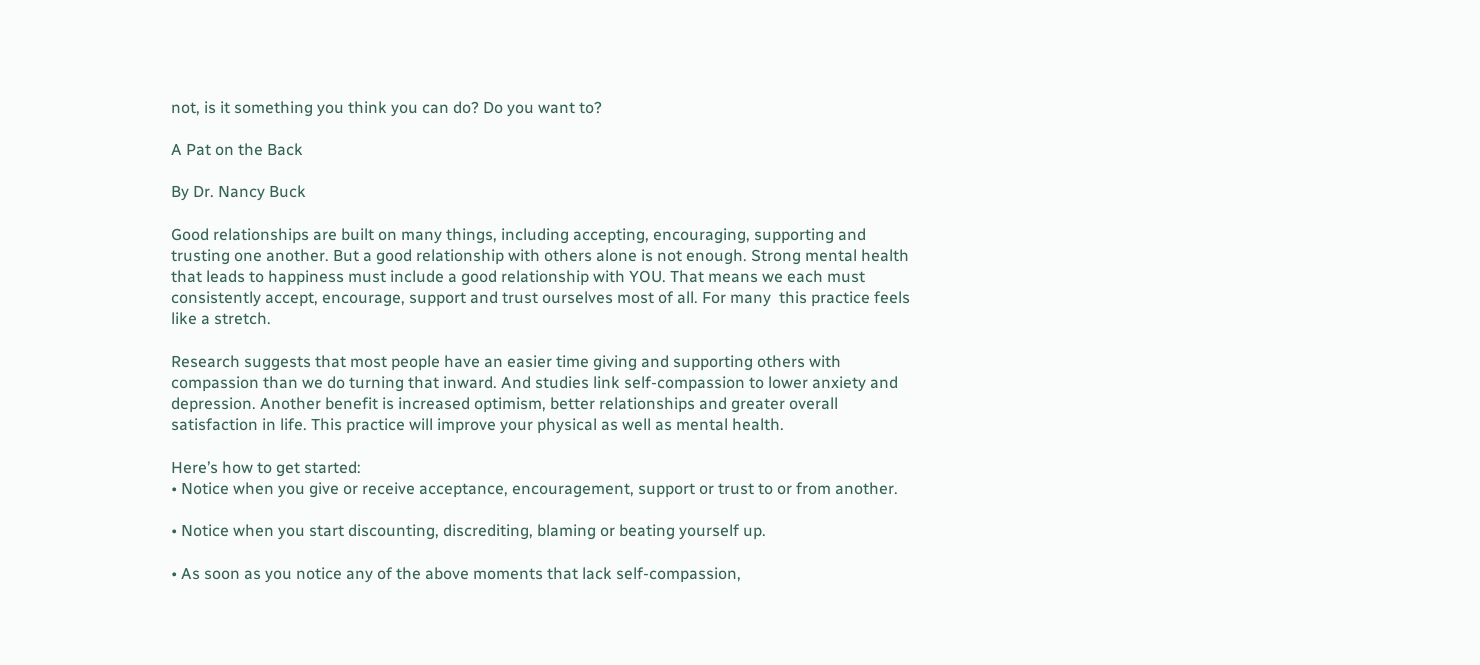not, is it something you think you can do? Do you want to?

A Pat on the Back

By Dr. Nancy Buck

Good relationships are built on many things, including accepting, encouraging, supporting and trusting one another. But a good relationship with others alone is not enough. Strong mental health that leads to happiness must include a good relationship with YOU. That means we each must consistently accept, encourage, support and trust ourselves most of all. For many  this practice feels like a stretch.

Research suggests that most people have an easier time giving and supporting others with compassion than we do turning that inward. And studies link self-compassion to lower anxiety and depression. Another benefit is increased optimism, better relationships and greater overall satisfaction in life. This practice will improve your physical as well as mental health.

Here’s how to get started:
• Notice when you give or receive acceptance, encouragement, support or trust to or from another.

• Notice when you start discounting, discrediting, blaming or beating yourself up.

• As soon as you notice any of the above moments that lack self-compassion,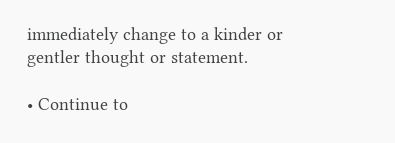immediately change to a kinder or gentler thought or statement.

• Continue to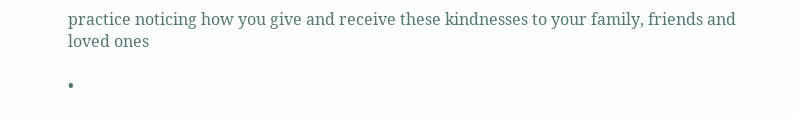practice noticing how you give and receive these kindnesses to your family, friends and loved ones

•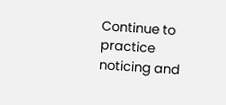Continue to practice noticing and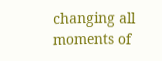changing all moments of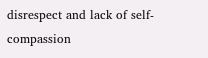disrespect and lack of self-compassion